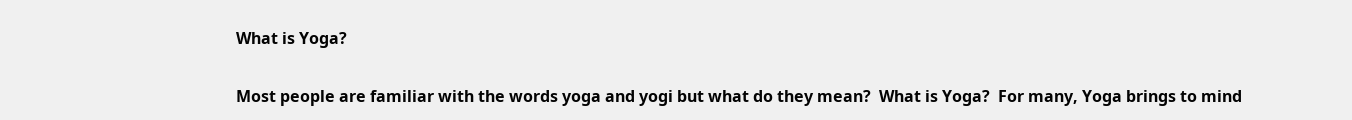What is Yoga?

Most people are familiar with the words yoga and yogi but what do they mean?  What is Yoga?  For many, Yoga brings to mind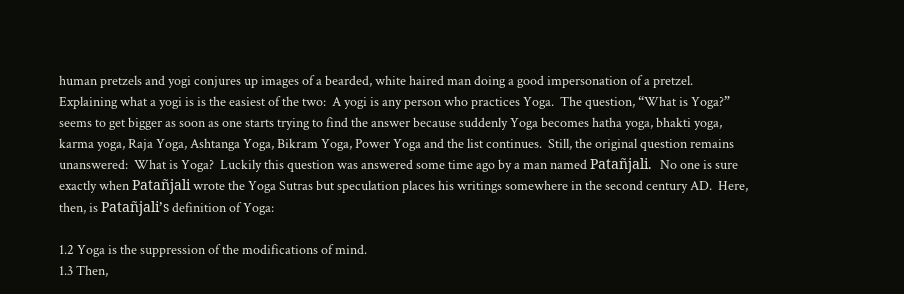human pretzels and yogi conjures up images of a bearded, white haired man doing a good impersonation of a pretzel.  Explaining what a yogi is is the easiest of the two:  A yogi is any person who practices Yoga.  The question, “What is Yoga?” seems to get bigger as soon as one starts trying to find the answer because suddenly Yoga becomes hatha yoga, bhakti yoga, karma yoga, Raja Yoga, Ashtanga Yoga, Bikram Yoga, Power Yoga and the list continues.  Still, the original question remains unanswered:  What is Yoga?  Luckily this question was answered some time ago by a man named Patañjali.  No one is sure exactly when Patañjali wrote the Yoga Sutras but speculation places his writings somewhere in the second century AD.  Here, then, is Patañjali’s definition of Yoga:

1.2 Yoga is the suppression of the modifications of mind.
1.3 Then,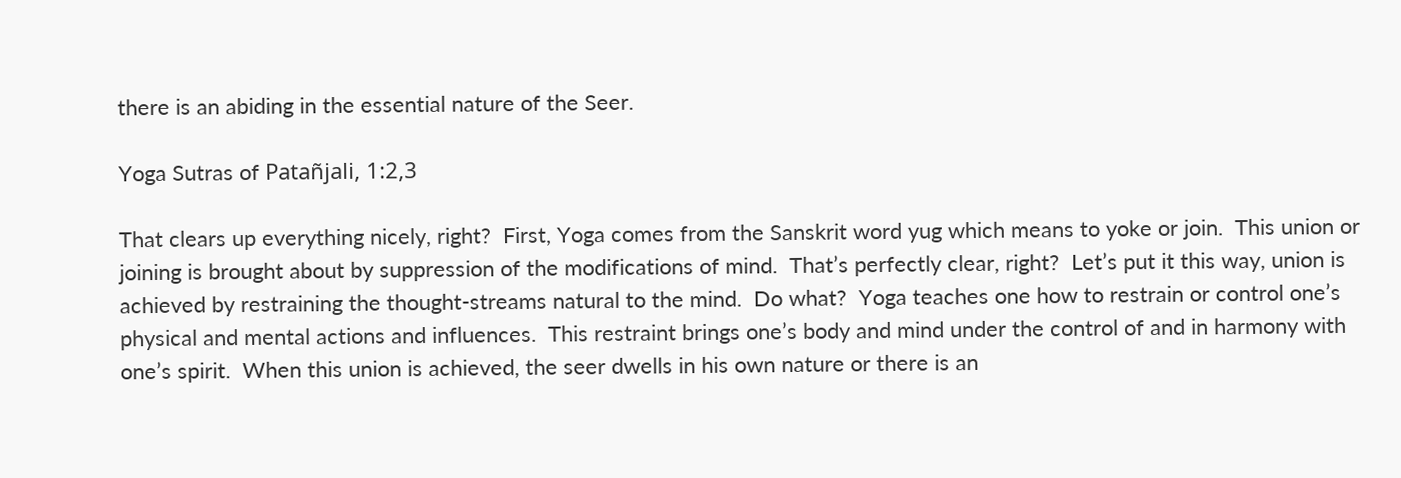there is an abiding in the essential nature of the Seer.

Yoga Sutras of Patañjali, 1:2,3

That clears up everything nicely, right?  First, Yoga comes from the Sanskrit word yug which means to yoke or join.  This union or joining is brought about by suppression of the modifications of mind.  That’s perfectly clear, right?  Let’s put it this way, union is achieved by restraining the thought-streams natural to the mind.  Do what?  Yoga teaches one how to restrain or control one’s physical and mental actions and influences.  This restraint brings one’s body and mind under the control of and in harmony with one’s spirit.  When this union is achieved, the seer dwells in his own nature or there is an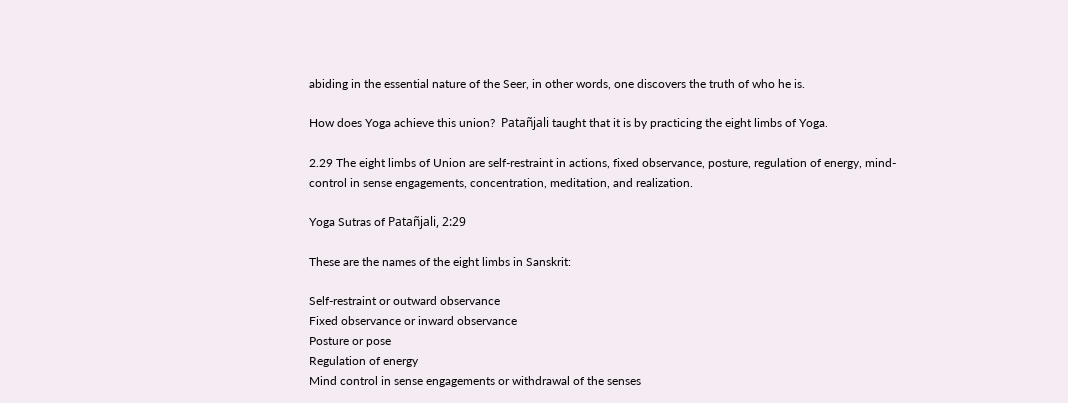abiding in the essential nature of the Seer, in other words, one discovers the truth of who he is.

How does Yoga achieve this union?  Patañjali taught that it is by practicing the eight limbs of Yoga.

2.29 The eight limbs of Union are self-restraint in actions, fixed observance, posture, regulation of energy, mind-control in sense engagements, concentration, meditation, and realization.

Yoga Sutras of Patañjali, 2:29

These are the names of the eight limbs in Sanskrit:

Self-restraint or outward observance
Fixed observance or inward observance
Posture or pose
Regulation of energy
Mind control in sense engagements or withdrawal of the senses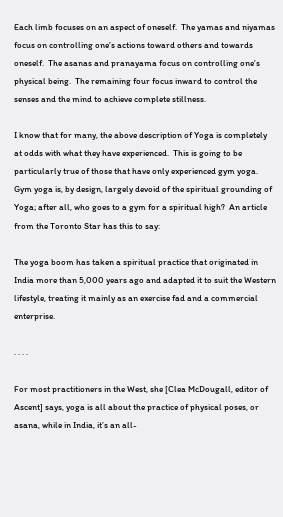Each limb focuses on an aspect of oneself.  The yamas and niyamas focus on controlling one’s actions toward others and towards oneself.  The asanas and pranayama focus on controlling one’s physical being.  The remaining four focus inward to control the senses and the mind to achieve complete stillness.

I know that for many, the above description of Yoga is completely at odds with what they have experienced.  This is going to be particularly true of those that have only experienced gym yoga.  Gym yoga is, by design, largely devoid of the spiritual grounding of Yoga; after all, who goes to a gym for a spiritual high?  An article from the Toronto Star has this to say:

The yoga boom has taken a spiritual practice that originated in India more than 5,000 years ago and adapted it to suit the Western lifestyle, treating it mainly as an exercise fad and a commercial enterprise.

. . . .

For most practitioners in the West, she [Clea McDougall, editor of Ascent] says, yoga is all about the practice of physical poses, or asana, while in India, it’s an all-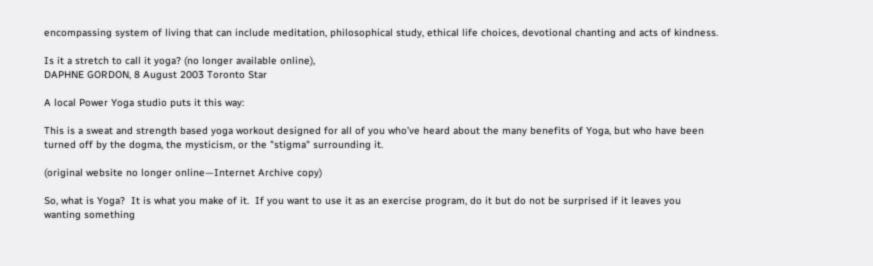encompassing system of living that can include meditation, philosophical study, ethical life choices, devotional chanting and acts of kindness.

Is it a stretch to call it yoga? (no longer available online),
DAPHNE GORDON, 8 August 2003 Toronto Star

A local Power Yoga studio puts it this way:

This is a sweat and strength based yoga workout designed for all of you who’ve heard about the many benefits of Yoga, but who have been turned off by the dogma, the mysticism, or the "stigma" surrounding it.

(original website no longer online—Internet Archive copy)

So, what is Yoga?  It is what you make of it.  If you want to use it as an exercise program, do it but do not be surprised if it leaves you wanting something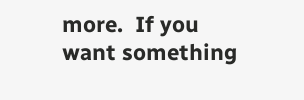more.  If you want something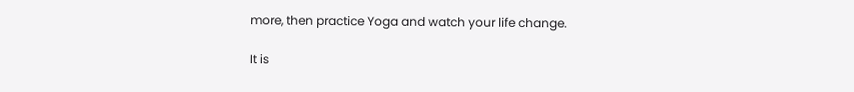more, then practice Yoga and watch your life change.

It is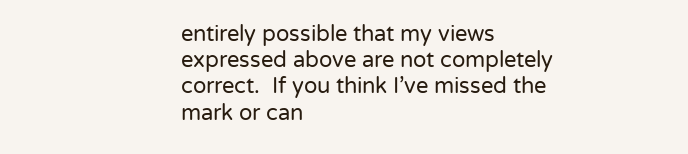entirely possible that my views expressed above are not completely correct.  If you think I’ve missed the mark or can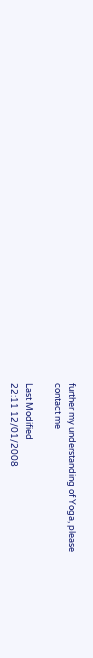further my understanding of Yoga, please
contact me

Last Modified
22:11 12/01/2008